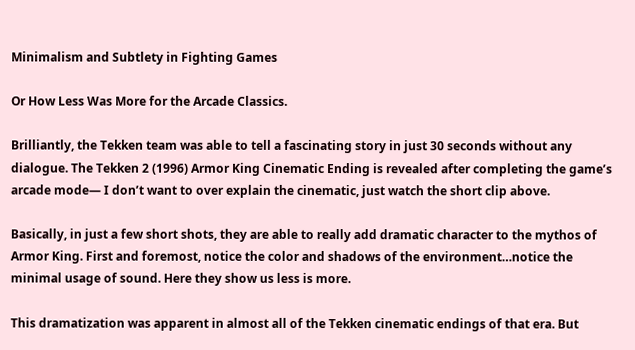Minimalism and Subtlety in Fighting Games

Or How Less Was More for the Arcade Classics.

Brilliantly, the Tekken team was able to tell a fascinating story in just 30 seconds without any dialogue. The Tekken 2 (1996) Armor King Cinematic Ending is revealed after completing the game’s arcade mode— I don’t want to over explain the cinematic, just watch the short clip above.

Basically, in just a few short shots, they are able to really add dramatic character to the mythos of Armor King. First and foremost, notice the color and shadows of the environment…notice the minimal usage of sound. Here they show us less is more.

This dramatization was apparent in almost all of the Tekken cinematic endings of that era. But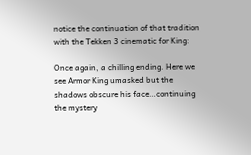notice the continuation of that tradition with the Tekken 3 cinematic for King:

Once again, a chilling ending. Here we see Armor King umasked but the shadows obscure his face…continuing the mystery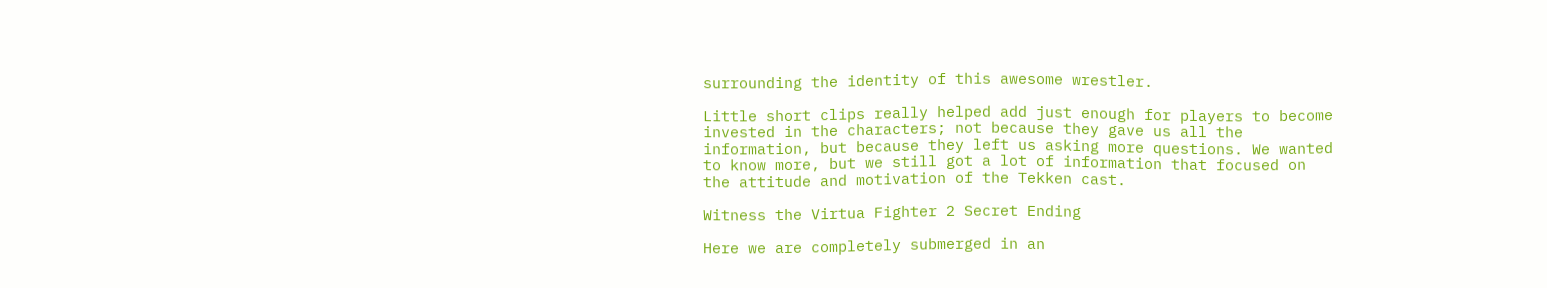surrounding the identity of this awesome wrestler.

Little short clips really helped add just enough for players to become invested in the characters; not because they gave us all the information, but because they left us asking more questions. We wanted to know more, but we still got a lot of information that focused on the attitude and motivation of the Tekken cast.

Witness the Virtua Fighter 2 Secret Ending

Here we are completely submerged in an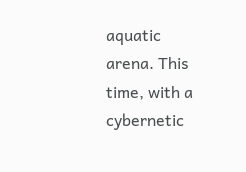aquatic arena. This time, with a cybernetic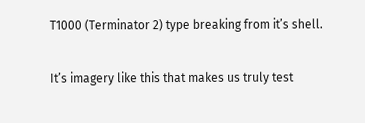T1000 (Terminator 2) type breaking from it’s shell.

It’s imagery like this that makes us truly test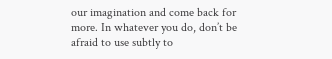our imagination and come back for more. In whatever you do, don’t be afraid to use subtly to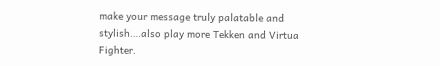make your message truly palatable and stylish….also play more Tekken and Virtua Fighter.